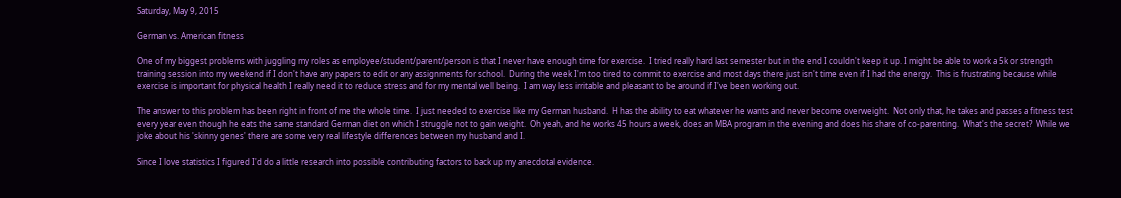Saturday, May 9, 2015

German vs. American fitness

One of my biggest problems with juggling my roles as employee/student/parent/person is that I never have enough time for exercise.  I tried really hard last semester but in the end I couldn't keep it up. I might be able to work a 5k or strength training session into my weekend if I don't have any papers to edit or any assignments for school.  During the week I'm too tired to commit to exercise and most days there just isn't time even if I had the energy.  This is frustrating because while exercise is important for physical health I really need it to reduce stress and for my mental well being.  I am way less irritable and pleasant to be around if I've been working out.

The answer to this problem has been right in front of me the whole time.  I just needed to exercise like my German husband.  H has the ability to eat whatever he wants and never become overweight.  Not only that, he takes and passes a fitness test every year even though he eats the same standard German diet on which I struggle not to gain weight.  Oh yeah, and he works 45 hours a week, does an MBA program in the evening and does his share of co-parenting.  What's the secret?  While we joke about his 'skinny genes' there are some very real lifestyle differences between my husband and I.

Since I love statistics I figured I'd do a little research into possible contributing factors to back up my anecdotal evidence.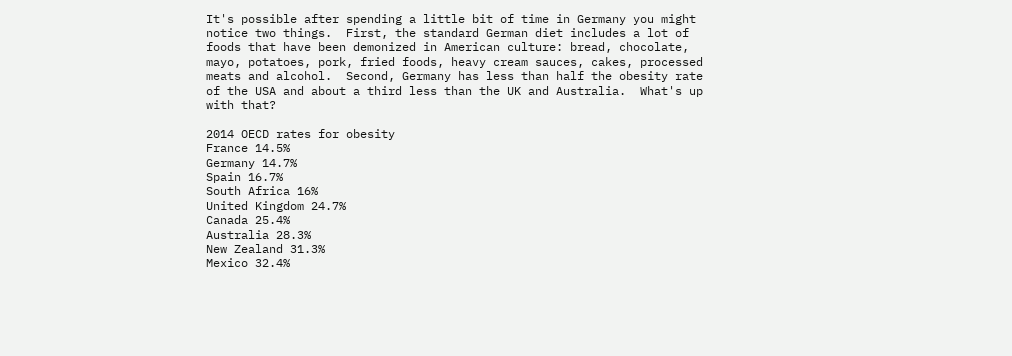It's possible after spending a little bit of time in Germany you might notice two things.  First, the standard German diet includes a lot of foods that have been demonized in American culture: bread, chocolate, mayo, potatoes, pork, fried foods, heavy cream sauces, cakes, processed meats and alcohol.  Second, Germany has less than half the obesity rate of the USA and about a third less than the UK and Australia.  What's up with that?

2014 OECD rates for obesity
France 14.5%
Germany 14.7%
Spain 16.7%
South Africa 16%
United Kingdom 24.7%
Canada 25.4%
Australia 28.3%
New Zealand 31.3%
Mexico 32.4%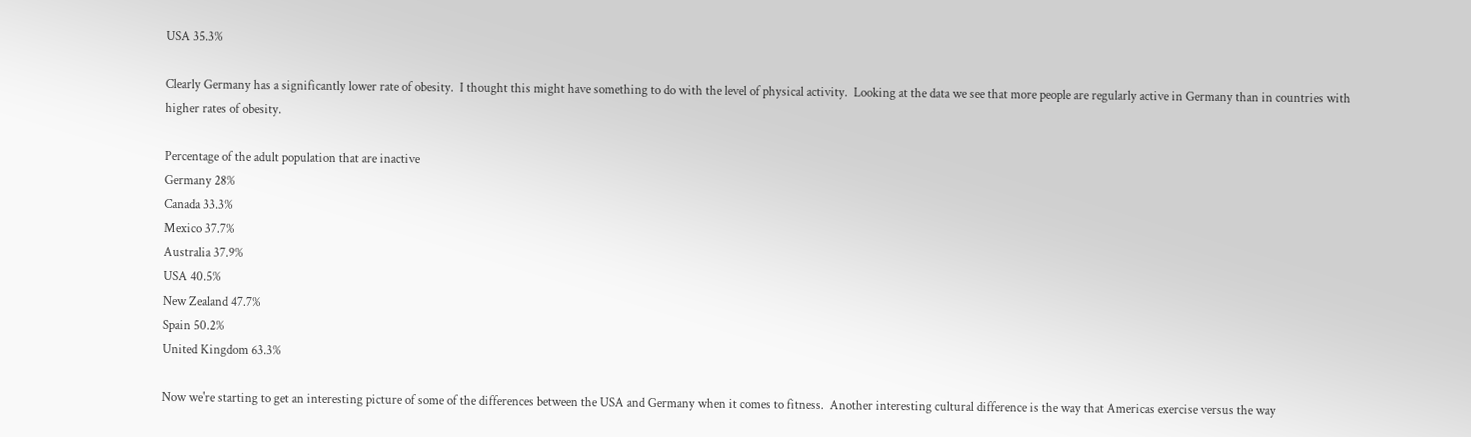USA 35.3%

Clearly Germany has a significantly lower rate of obesity.  I thought this might have something to do with the level of physical activity.  Looking at the data we see that more people are regularly active in Germany than in countries with higher rates of obesity.

Percentage of the adult population that are inactive
Germany 28%
Canada 33.3%
Mexico 37.7%
Australia 37.9%
USA 40.5%
New Zealand 47.7%
Spain 50.2%
United Kingdom 63.3%

Now we're starting to get an interesting picture of some of the differences between the USA and Germany when it comes to fitness.  Another interesting cultural difference is the way that Americas exercise versus the way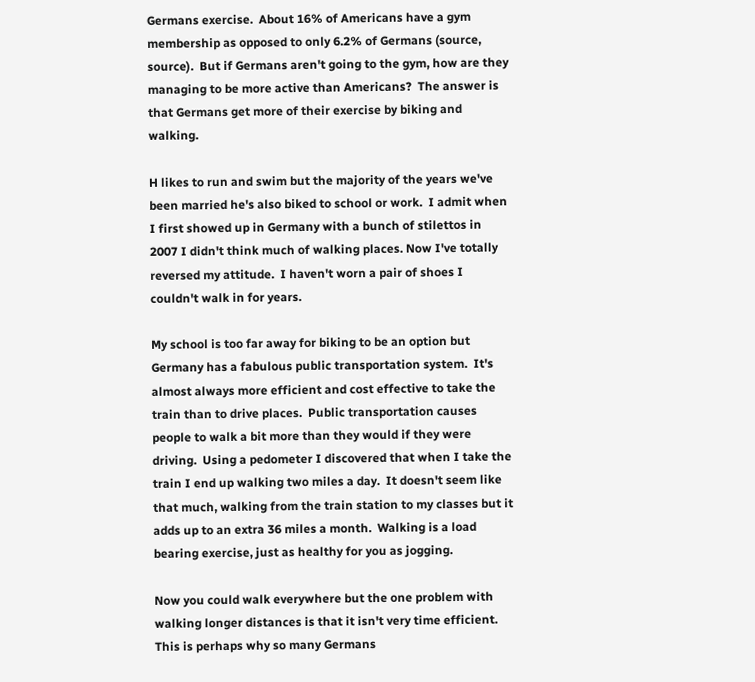Germans exercise.  About 16% of Americans have a gym membership as opposed to only 6.2% of Germans (source, source).  But if Germans aren't going to the gym, how are they managing to be more active than Americans?  The answer is that Germans get more of their exercise by biking and walking.

H likes to run and swim but the majority of the years we've been married he's also biked to school or work.  I admit when I first showed up in Germany with a bunch of stilettos in 2007 I didn't think much of walking places. Now I've totally reversed my attitude.  I haven't worn a pair of shoes I couldn't walk in for years.

My school is too far away for biking to be an option but Germany has a fabulous public transportation system.  It's almost always more efficient and cost effective to take the train than to drive places.  Public transportation causes people to walk a bit more than they would if they were driving.  Using a pedometer I discovered that when I take the train I end up walking two miles a day.  It doesn't seem like that much, walking from the train station to my classes but it adds up to an extra 36 miles a month.  Walking is a load bearing exercise, just as healthy for you as jogging.

Now you could walk everywhere but the one problem with walking longer distances is that it isn't very time efficient.  This is perhaps why so many Germans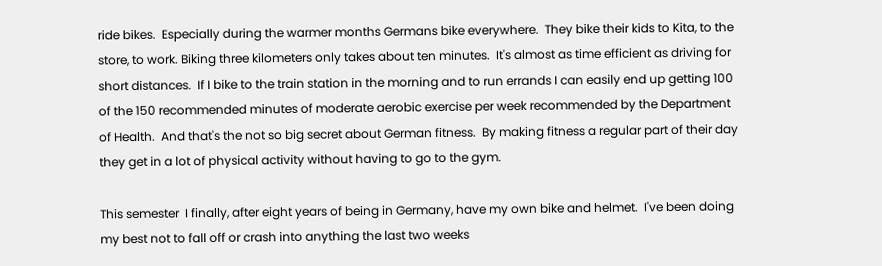ride bikes.  Especially during the warmer months Germans bike everywhere.  They bike their kids to Kita, to the store, to work. Biking three kilometers only takes about ten minutes.  It's almost as time efficient as driving for short distances.  If I bike to the train station in the morning and to run errands I can easily end up getting 100 of the 150 recommended minutes of moderate aerobic exercise per week recommended by the Department of Health.  And that's the not so big secret about German fitness.  By making fitness a regular part of their day they get in a lot of physical activity without having to go to the gym.

This semester  I finally, after eight years of being in Germany, have my own bike and helmet.  I've been doing my best not to fall off or crash into anything the last two weeks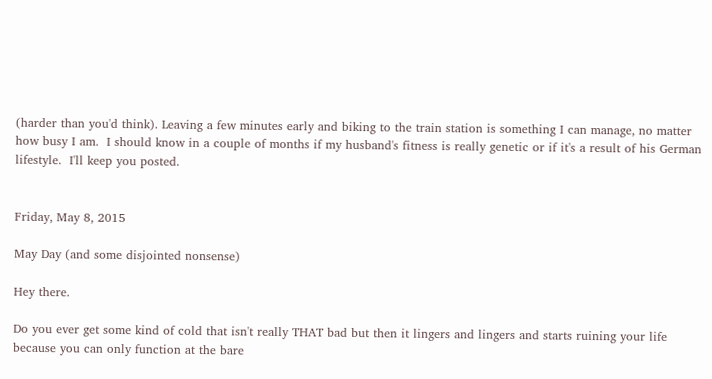(harder than you'd think). Leaving a few minutes early and biking to the train station is something I can manage, no matter how busy I am.  I should know in a couple of months if my husband's fitness is really genetic or if it's a result of his German lifestyle.  I'll keep you posted.


Friday, May 8, 2015

May Day (and some disjointed nonsense)

Hey there.

Do you ever get some kind of cold that isn't really THAT bad but then it lingers and lingers and starts ruining your life because you can only function at the bare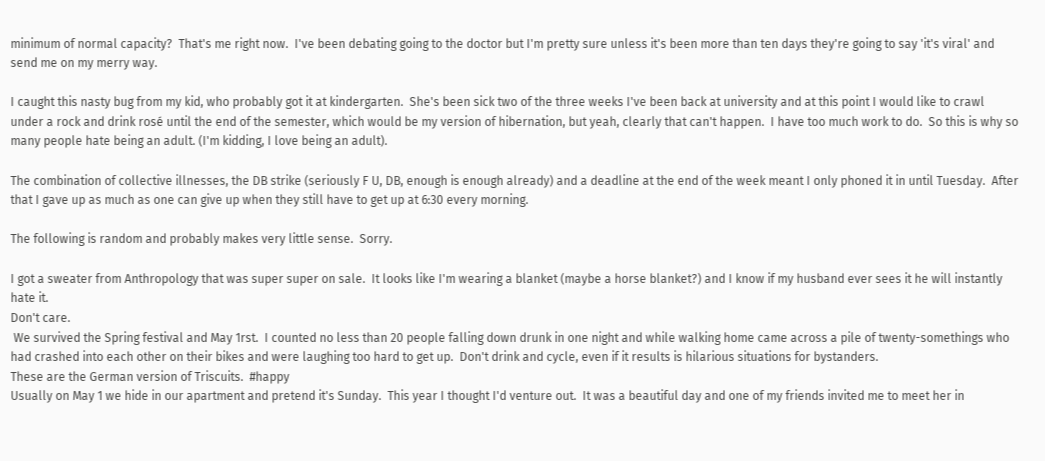minimum of normal capacity?  That's me right now.  I've been debating going to the doctor but I'm pretty sure unless it's been more than ten days they're going to say 'it's viral' and send me on my merry way.

I caught this nasty bug from my kid, who probably got it at kindergarten.  She's been sick two of the three weeks I've been back at university and at this point I would like to crawl under a rock and drink rosé until the end of the semester, which would be my version of hibernation, but yeah, clearly that can't happen.  I have too much work to do.  So this is why so many people hate being an adult. (I'm kidding, I love being an adult).

The combination of collective illnesses, the DB strike (seriously F U, DB, enough is enough already) and a deadline at the end of the week meant I only phoned it in until Tuesday.  After that I gave up as much as one can give up when they still have to get up at 6:30 every morning.

The following is random and probably makes very little sense.  Sorry.

I got a sweater from Anthropology that was super super on sale.  It looks like I'm wearing a blanket (maybe a horse blanket?) and I know if my husband ever sees it he will instantly hate it.
Don't care.
 We survived the Spring festival and May 1rst.  I counted no less than 20 people falling down drunk in one night and while walking home came across a pile of twenty-somethings who had crashed into each other on their bikes and were laughing too hard to get up.  Don't drink and cycle, even if it results is hilarious situations for bystanders.
These are the German version of Triscuits.  #happy
Usually on May 1 we hide in our apartment and pretend it's Sunday.  This year I thought I'd venture out.  It was a beautiful day and one of my friends invited me to meet her in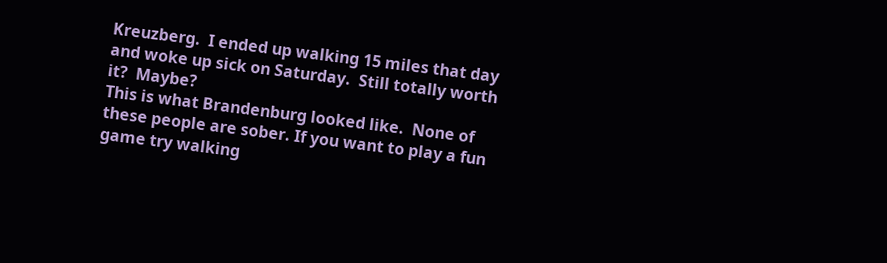Kreuzberg.  I ended up walking 15 miles that day and woke up sick on Saturday.  Still totally worth it?  Maybe?
This is what Brandenburg looked like.  None of these people are sober. If you want to play a fun game try walking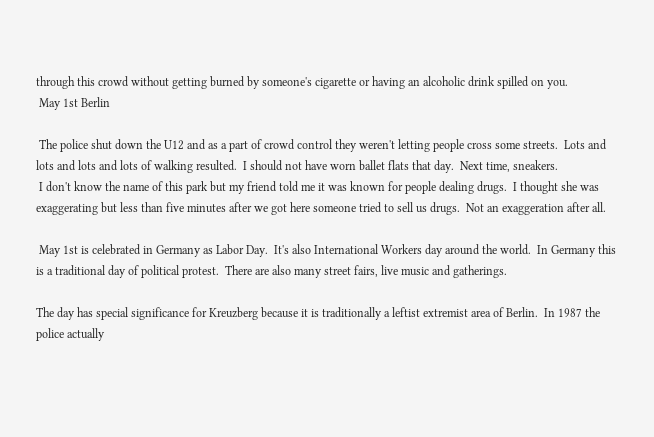through this crowd without getting burned by someone's cigarette or having an alcoholic drink spilled on you.
 May 1st Berlin

 The police shut down the U12 and as a part of crowd control they weren't letting people cross some streets.  Lots and lots and lots and lots of walking resulted.  I should not have worn ballet flats that day.  Next time, sneakers.
 I don't know the name of this park but my friend told me it was known for people dealing drugs.  I thought she was exaggerating but less than five minutes after we got here someone tried to sell us drugs.  Not an exaggeration after all.

 May 1st is celebrated in Germany as Labor Day.  It's also International Workers day around the world.  In Germany this is a traditional day of political protest.  There are also many street fairs, live music and gatherings.

The day has special significance for Kreuzberg because it is traditionally a leftist extremist area of Berlin.  In 1987 the police actually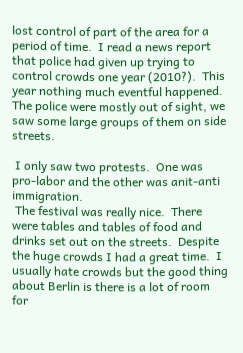lost control of part of the area for a period of time.  I read a news report that police had given up trying to control crowds one year (2010?).  This year nothing much eventful happened.  The police were mostly out of sight, we saw some large groups of them on side streets.

 I only saw two protests.  One was pro-labor and the other was anit-anti immigration.
 The festival was really nice.  There were tables and tables of food and drinks set out on the streets.  Despite the huge crowds I had a great time.  I usually hate crowds but the good thing about Berlin is there is a lot of room for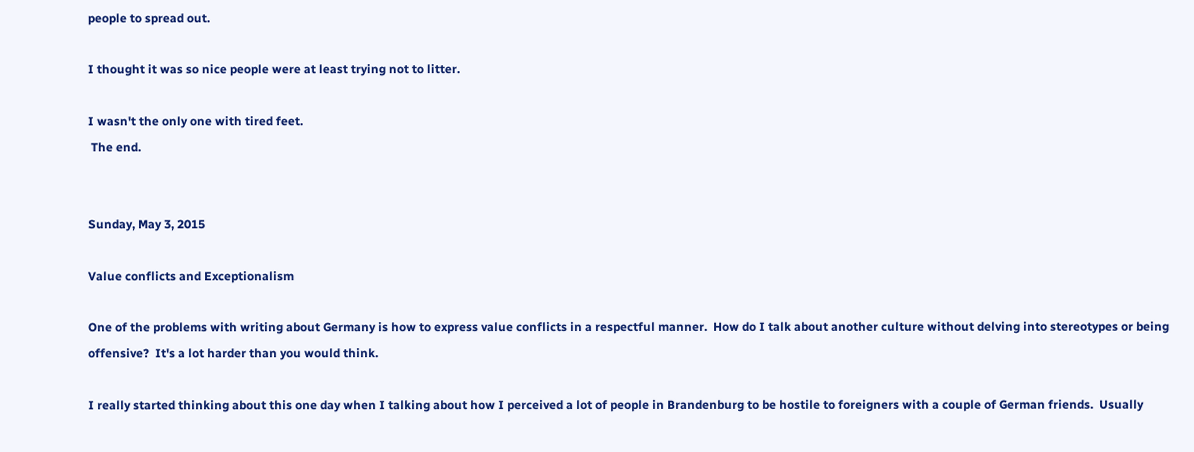people to spread out.

I thought it was so nice people were at least trying not to litter.

I wasn't the only one with tired feet.
 The end.


Sunday, May 3, 2015

Value conflicts and Exceptionalism

One of the problems with writing about Germany is how to express value conflicts in a respectful manner.  How do I talk about another culture without delving into stereotypes or being offensive?  It's a lot harder than you would think.

I really started thinking about this one day when I talking about how I perceived a lot of people in Brandenburg to be hostile to foreigners with a couple of German friends.  Usually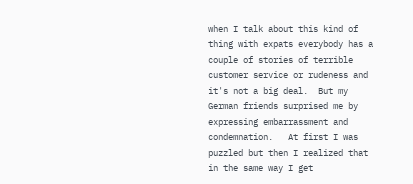when I talk about this kind of thing with expats everybody has a couple of stories of terrible customer service or rudeness and it's not a big deal.  But my German friends surprised me by expressing embarrassment and condemnation.   At first I was puzzled but then I realized that in the same way I get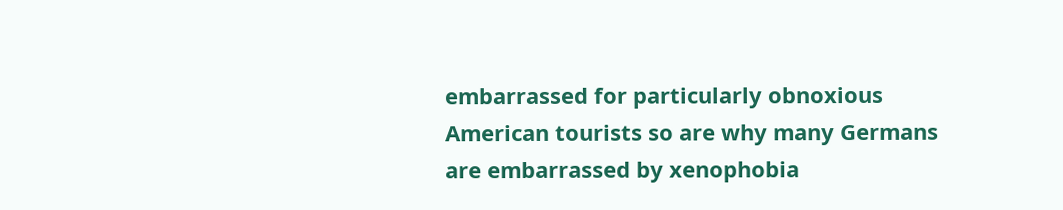embarrassed for particularly obnoxious American tourists so are why many Germans are embarrassed by xenophobia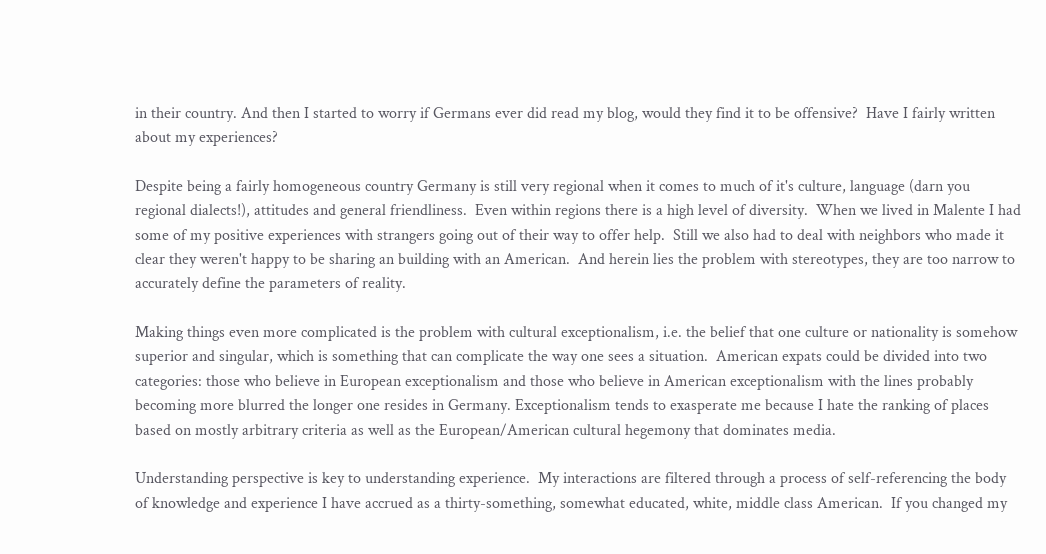in their country. And then I started to worry if Germans ever did read my blog, would they find it to be offensive?  Have I fairly written about my experiences?

Despite being a fairly homogeneous country Germany is still very regional when it comes to much of it's culture, language (darn you regional dialects!), attitudes and general friendliness.  Even within regions there is a high level of diversity.  When we lived in Malente I had some of my positive experiences with strangers going out of their way to offer help.  Still we also had to deal with neighbors who made it clear they weren't happy to be sharing an building with an American.  And herein lies the problem with stereotypes, they are too narrow to accurately define the parameters of reality.

Making things even more complicated is the problem with cultural exceptionalism, i.e. the belief that one culture or nationality is somehow superior and singular, which is something that can complicate the way one sees a situation.  American expats could be divided into two categories: those who believe in European exceptionalism and those who believe in American exceptionalism with the lines probably becoming more blurred the longer one resides in Germany. Exceptionalism tends to exasperate me because I hate the ranking of places based on mostly arbitrary criteria as well as the European/American cultural hegemony that dominates media.

Understanding perspective is key to understanding experience.  My interactions are filtered through a process of self-referencing the body of knowledge and experience I have accrued as a thirty-something, somewhat educated, white, middle class American.  If you changed my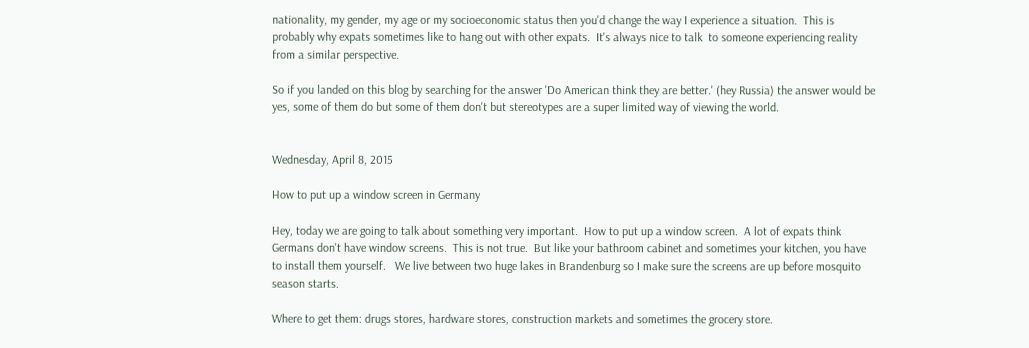nationality, my gender, my age or my socioeconomic status then you'd change the way I experience a situation.  This is probably why expats sometimes like to hang out with other expats.  It's always nice to talk  to someone experiencing reality from a similar perspective.

So if you landed on this blog by searching for the answer 'Do American think they are better.' (hey Russia) the answer would be yes, some of them do but some of them don't but stereotypes are a super limited way of viewing the world.


Wednesday, April 8, 2015

How to put up a window screen in Germany

Hey, today we are going to talk about something very important.  How to put up a window screen.  A lot of expats think Germans don't have window screens.  This is not true.  But like your bathroom cabinet and sometimes your kitchen, you have to install them yourself.   We live between two huge lakes in Brandenburg so I make sure the screens are up before mosquito season starts.

Where to get them: drugs stores, hardware stores, construction markets and sometimes the grocery store.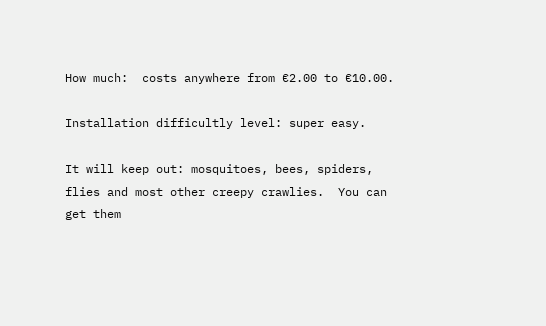How much:  costs anywhere from €2.00 to €10.00.

Installation difficultly level: super easy.

It will keep out: mosquitoes, bees, spiders, flies and most other creepy crawlies.  You can get them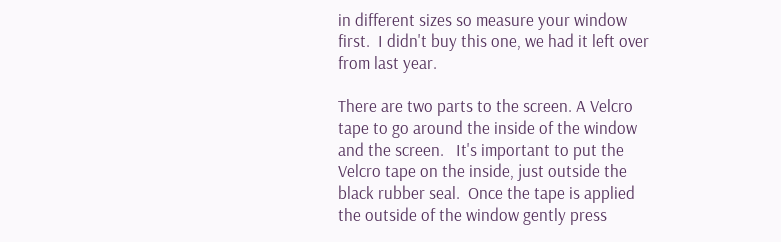in different sizes so measure your window first.  I didn't buy this one, we had it left over from last year.

There are two parts to the screen. A Velcro tape to go around the inside of the window and the screen.   It's important to put the Velcro tape on the inside, just outside the black rubber seal.  Once the tape is applied the outside of the window gently press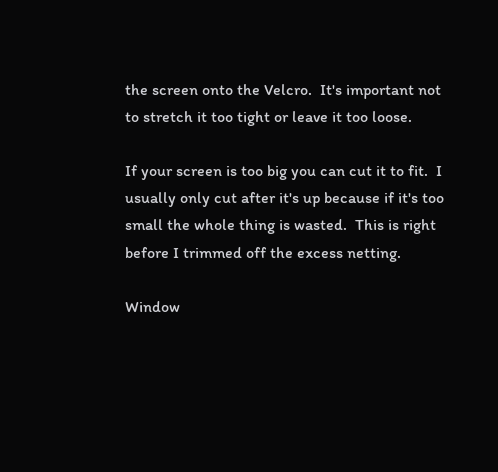the screen onto the Velcro.  It's important not to stretch it too tight or leave it too loose.

If your screen is too big you can cut it to fit.  I usually only cut after it's up because if it's too small the whole thing is wasted.  This is right before I trimmed off the excess netting.

Window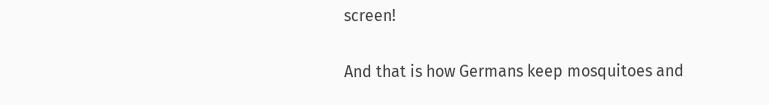screen!

And that is how Germans keep mosquitoes and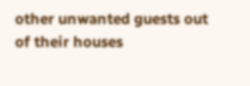other unwanted guests out of their houses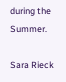during the Summer.

Sara Rieck